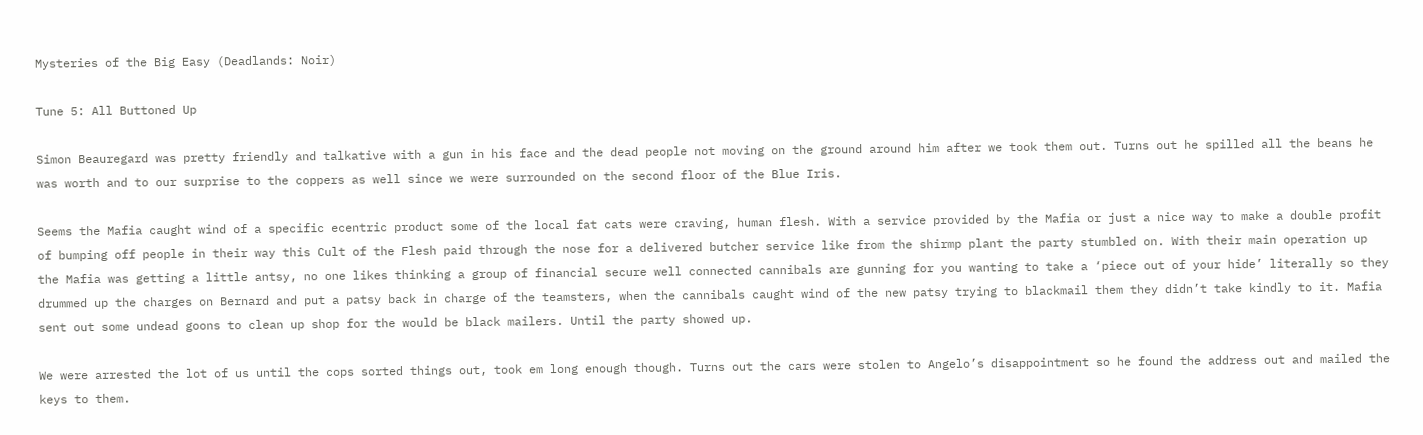Mysteries of the Big Easy (Deadlands: Noir)

Tune 5: All Buttoned Up

Simon Beauregard was pretty friendly and talkative with a gun in his face and the dead people not moving on the ground around him after we took them out. Turns out he spilled all the beans he was worth and to our surprise to the coppers as well since we were surrounded on the second floor of the Blue Iris.

Seems the Mafia caught wind of a specific ecentric product some of the local fat cats were craving, human flesh. With a service provided by the Mafia or just a nice way to make a double profit of bumping off people in their way this Cult of the Flesh paid through the nose for a delivered butcher service like from the shirmp plant the party stumbled on. With their main operation up the Mafia was getting a little antsy, no one likes thinking a group of financial secure well connected cannibals are gunning for you wanting to take a ‘piece out of your hide’ literally so they drummed up the charges on Bernard and put a patsy back in charge of the teamsters, when the cannibals caught wind of the new patsy trying to blackmail them they didn’t take kindly to it. Mafia sent out some undead goons to clean up shop for the would be black mailers. Until the party showed up.

We were arrested the lot of us until the cops sorted things out, took em long enough though. Turns out the cars were stolen to Angelo’s disappointment so he found the address out and mailed the keys to them.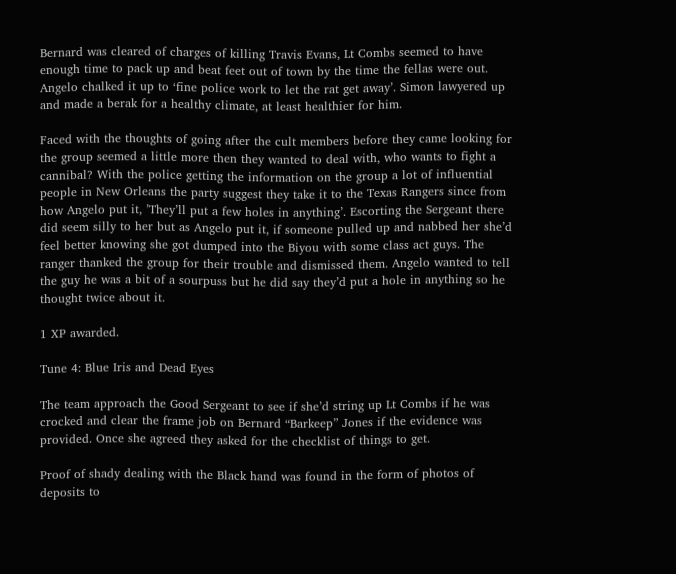Bernard was cleared of charges of killing Travis Evans, Lt Combs seemed to have enough time to pack up and beat feet out of town by the time the fellas were out. Angelo chalked it up to ‘fine police work to let the rat get away’. Simon lawyered up and made a berak for a healthy climate, at least healthier for him.

Faced with the thoughts of going after the cult members before they came looking for the group seemed a little more then they wanted to deal with, who wants to fight a cannibal? With the police getting the information on the group a lot of influential people in New Orleans the party suggest they take it to the Texas Rangers since from how Angelo put it, ’They’ll put a few holes in anything’. Escorting the Sergeant there did seem silly to her but as Angelo put it, if someone pulled up and nabbed her she’d feel better knowing she got dumped into the Biyou with some class act guys. The ranger thanked the group for their trouble and dismissed them. Angelo wanted to tell the guy he was a bit of a sourpuss but he did say they’d put a hole in anything so he thought twice about it.

1 XP awarded.

Tune 4: Blue Iris and Dead Eyes

The team approach the Good Sergeant to see if she’d string up Lt Combs if he was crocked and clear the frame job on Bernard “Barkeep” Jones if the evidence was provided. Once she agreed they asked for the checklist of things to get.

Proof of shady dealing with the Black hand was found in the form of photos of deposits to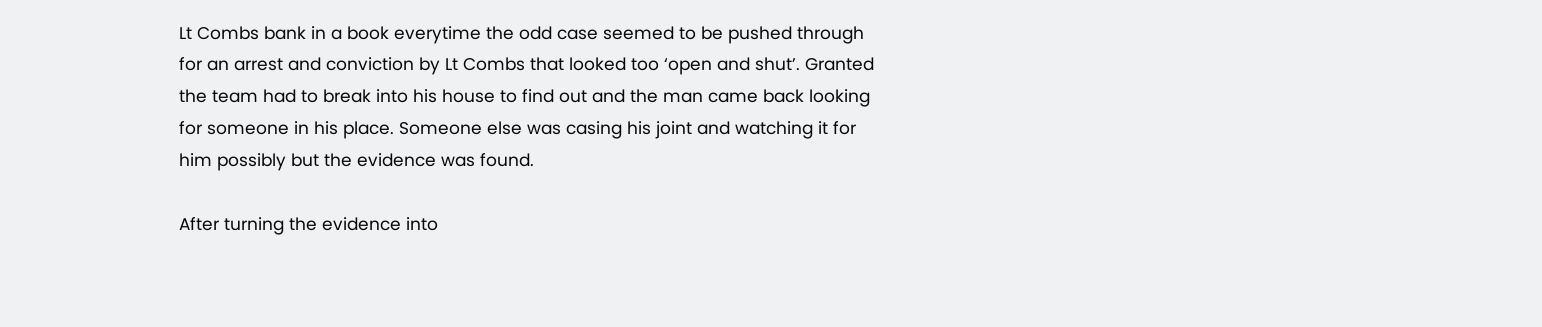Lt Combs bank in a book everytime the odd case seemed to be pushed through for an arrest and conviction by Lt Combs that looked too ‘open and shut’. Granted the team had to break into his house to find out and the man came back looking for someone in his place. Someone else was casing his joint and watching it for him possibly but the evidence was found.

After turning the evidence into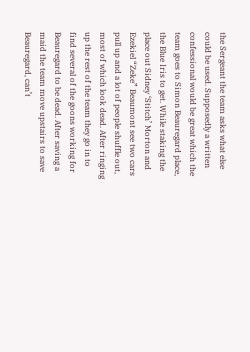the Sergeant the team asks what else could be used. Supposedly a written confessional would be great which the team goes to Simon Beauregard place, the Blue Iris to get. While staking the place out Sidney ‘Stitch’ Morton and Ezekiel “Zeke” Beaumont see two cars pull up and a lot of people shuffle out, most of which look dead. After ringing up the rest of the team they go in to find several of the goons working for Beauregard to be dead. After saving a maid the team move upstairs to save Beauregard, can’t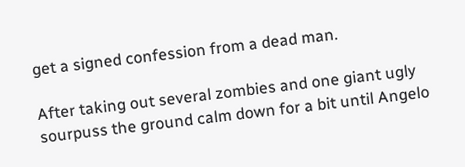get a signed confession from a dead man.

After taking out several zombies and one giant ugly sourpuss the ground calm down for a bit until Angelo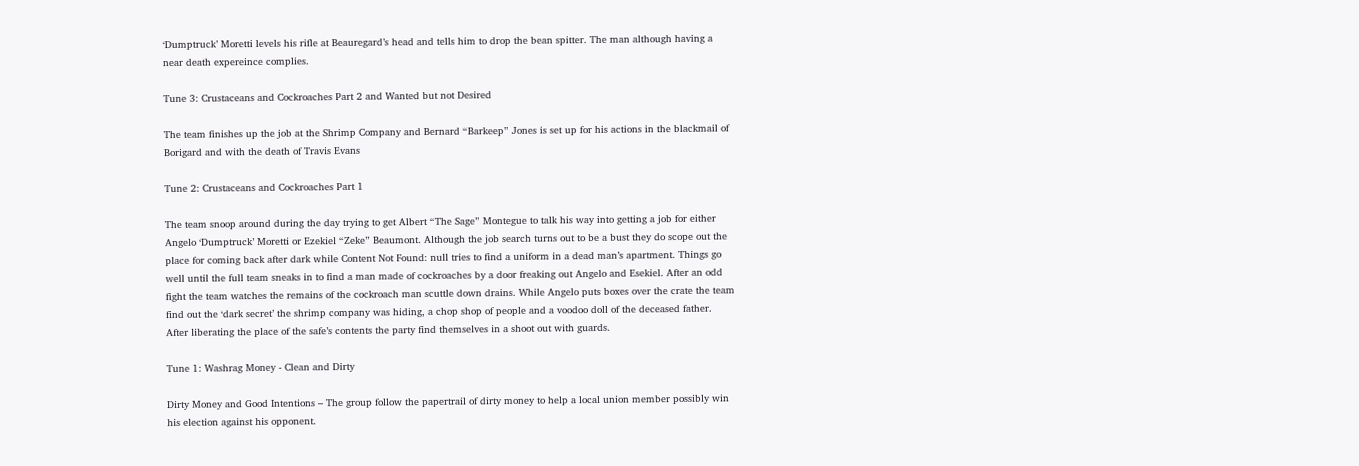‘Dumptruck’ Moretti levels his rifle at Beauregard’s head and tells him to drop the bean spitter. The man although having a near death expereince complies.

Tune 3: Crustaceans and Cockroaches Part 2 and Wanted but not Desired

The team finishes up the job at the Shrimp Company and Bernard “Barkeep” Jones is set up for his actions in the blackmail of Borigard and with the death of Travis Evans

Tune 2: Crustaceans and Cockroaches Part 1

The team snoop around during the day trying to get Albert “The Sage” Montegue to talk his way into getting a job for either Angelo ‘Dumptruck’ Moretti or Ezekiel “Zeke” Beaumont. Although the job search turns out to be a bust they do scope out the place for coming back after dark while Content Not Found: null tries to find a uniform in a dead man’s apartment. Things go well until the full team sneaks in to find a man made of cockroaches by a door freaking out Angelo and Esekiel. After an odd fight the team watches the remains of the cockroach man scuttle down drains. While Angelo puts boxes over the crate the team find out the ‘dark secret’ the shrimp company was hiding, a chop shop of people and a voodoo doll of the deceased father. After liberating the place of the safe’s contents the party find themselves in a shoot out with guards.

Tune 1: Washrag Money - Clean and Dirty

Dirty Money and Good Intentions – The group follow the papertrail of dirty money to help a local union member possibly win his election against his opponent.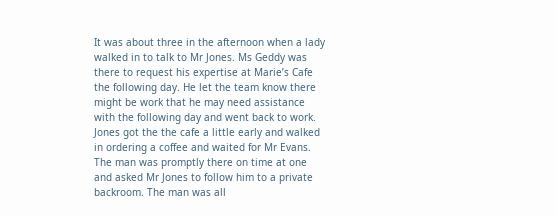It was about three in the afternoon when a lady walked in to talk to Mr Jones. Ms Geddy was there to request his expertise at Marie’s Cafe the following day. He let the team know there might be work that he may need assistance with the following day and went back to work. Jones got the the cafe a little early and walked in ordering a coffee and waited for Mr Evans. The man was promptly there on time at one and asked Mr Jones to follow him to a private backroom. The man was all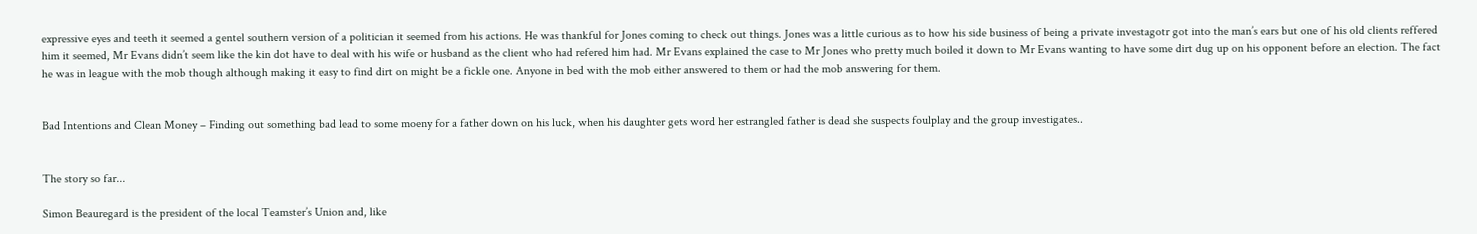expressive eyes and teeth it seemed a gentel southern version of a politician it seemed from his actions. He was thankful for Jones coming to check out things. Jones was a little curious as to how his side business of being a private investagotr got into the man’s ears but one of his old clients reffered him it seemed, Mr Evans didn’t seem like the kin dot have to deal with his wife or husband as the client who had refered him had. Mr Evans explained the case to Mr Jones who pretty much boiled it down to Mr Evans wanting to have some dirt dug up on his opponent before an election. The fact he was in league with the mob though although making it easy to find dirt on might be a fickle one. Anyone in bed with the mob either answered to them or had the mob answering for them.


Bad Intentions and Clean Money – Finding out something bad lead to some moeny for a father down on his luck, when his daughter gets word her estrangled father is dead she suspects foulplay and the group investigates..


The story so far...

Simon Beauregard is the president of the local Teamster’s Union and, like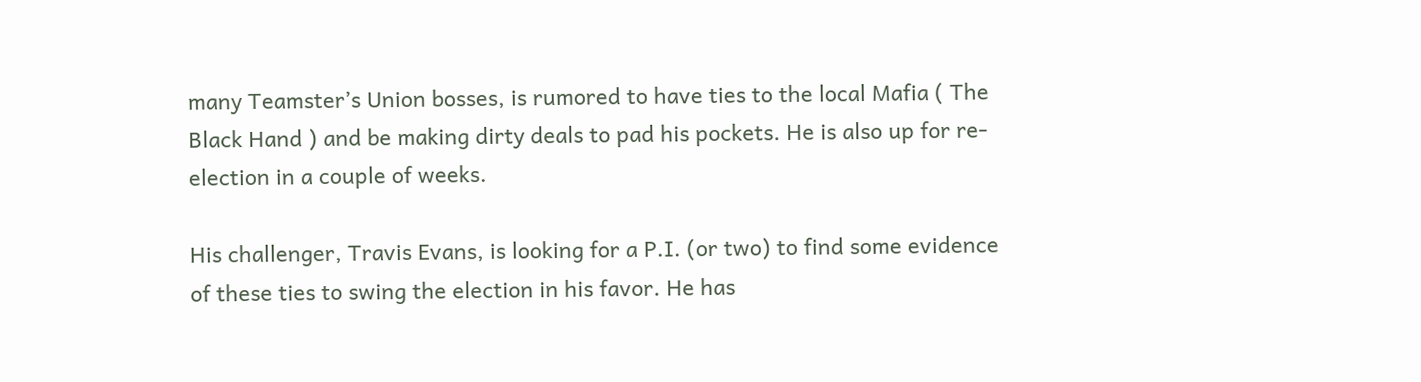many Teamster’s Union bosses, is rumored to have ties to the local Mafia ( The Black Hand ) and be making dirty deals to pad his pockets. He is also up for re-election in a couple of weeks.

His challenger, Travis Evans, is looking for a P.I. (or two) to find some evidence of these ties to swing the election in his favor. He has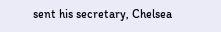sent his secretary, Chelsea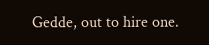Gedde, out to hire one.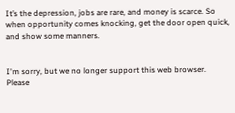It’s the depression, jobs are rare, and money is scarce. So when opportunity comes knocking, get the door open quick, and show some manners.


I'm sorry, but we no longer support this web browser. Please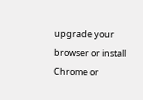upgrade your browser or install Chrome or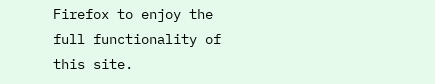Firefox to enjoy the full functionality of this site.